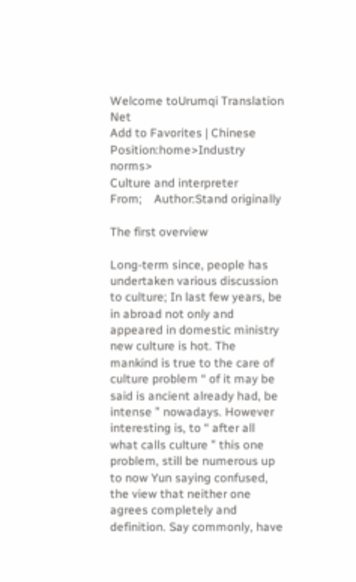Welcome toUrumqi Translation Net
Add to Favorites | Chinese
Position:home>Industry norms>
Culture and interpreter
From;    Author:Stand originally

The first overview

Long-term since, people has undertaken various discussion to culture; In last few years, be in abroad not only and appeared in domestic ministry new culture is hot. The mankind is true to the care of culture problem “ of it may be said is ancient already had, be intense ” nowadays. However interesting is, to “ after all what calls culture ” this one problem, still be numerous up to now Yun saying confused, the view that neither one agrees completely and definition. Say commonly, have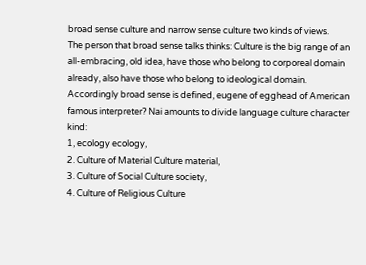broad sense culture and narrow sense culture two kinds of views.
The person that broad sense talks thinks: Culture is the big range of an all-embracing, old idea, have those who belong to corporeal domain already, also have those who belong to ideological domain. Accordingly broad sense is defined, eugene of egghead of American famous interpreter? Nai amounts to divide language culture character kind:
1, ecology ecology,
2. Culture of Material Culture material,
3. Culture of Social Culture society,
4. Culture of Religious Culture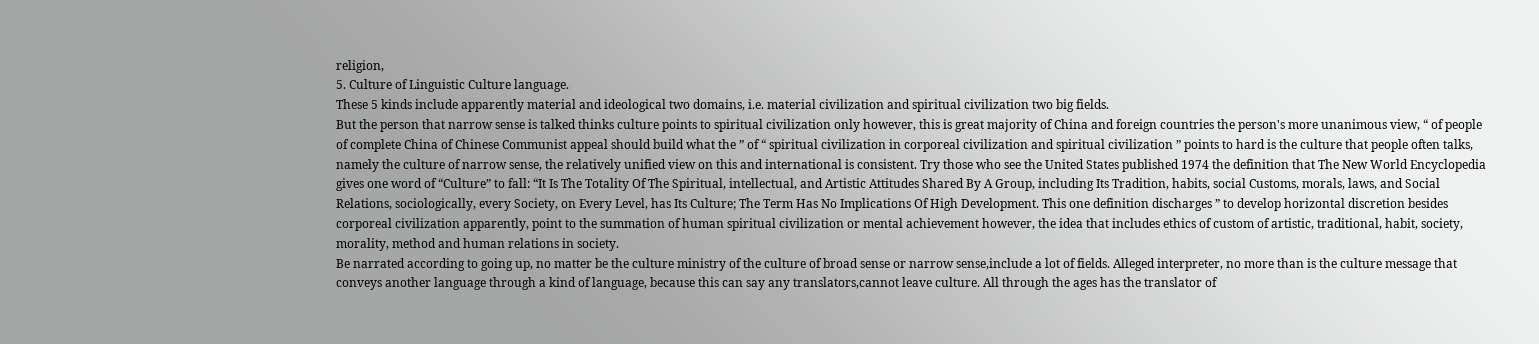religion,
5. Culture of Linguistic Culture language.
These 5 kinds include apparently material and ideological two domains, i.e. material civilization and spiritual civilization two big fields.
But the person that narrow sense is talked thinks culture points to spiritual civilization only however, this is great majority of China and foreign countries the person's more unanimous view, “ of people of complete China of Chinese Communist appeal should build what the ” of “ spiritual civilization in corporeal civilization and spiritual civilization ” points to hard is the culture that people often talks, namely the culture of narrow sense, the relatively unified view on this and international is consistent. Try those who see the United States published 1974 the definition that The New World Encyclopedia gives one word of “Culture” to fall: “It Is The Totality Of The Spiritual, intellectual, and Artistic Attitudes Shared By A Group, including Its Tradition, habits, social Customs, morals, laws, and Social Relations, sociologically, every Society, on Every Level, has Its Culture; The Term Has No Implications Of High Development. This one definition discharges ” to develop horizontal discretion besides corporeal civilization apparently, point to the summation of human spiritual civilization or mental achievement however, the idea that includes ethics of custom of artistic, traditional, habit, society, morality, method and human relations in society.
Be narrated according to going up, no matter be the culture ministry of the culture of broad sense or narrow sense,include a lot of fields. Alleged interpreter, no more than is the culture message that conveys another language through a kind of language, because this can say any translators,cannot leave culture. All through the ages has the translator of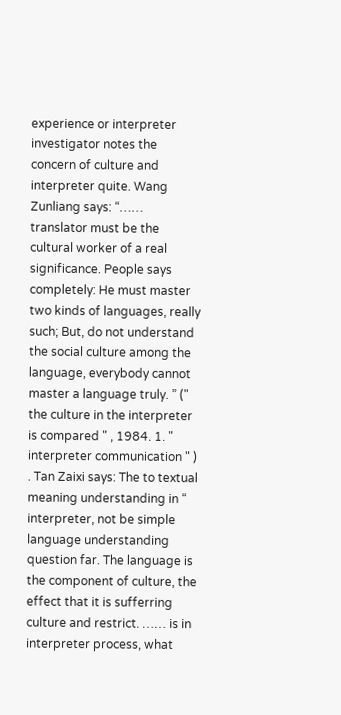experience or interpreter investigator notes the concern of culture and interpreter quite. Wang Zunliang says: “…… translator must be the cultural worker of a real significance. People says completely: He must master two kinds of languages, really such; But, do not understand the social culture among the language, everybody cannot master a language truly. ” (" the culture in the interpreter is compared " , 1984. 1. " interpreter communication " ) . Tan Zaixi says: The to textual meaning understanding in “ interpreter, not be simple language understanding question far. The language is the component of culture, the effect that it is sufferring culture and restrict. …… is in interpreter process, what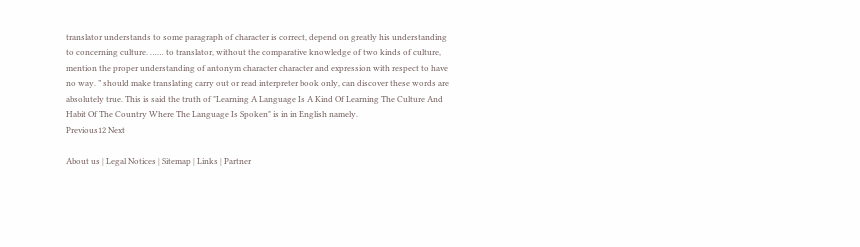translator understands to some paragraph of character is correct, depend on greatly his understanding to concerning culture. …… to translator, without the comparative knowledge of two kinds of culture, mention the proper understanding of antonym character character and expression with respect to have no way. ” should make translating carry out or read interpreter book only, can discover these words are absolutely true. This is said the truth of "Learning A Language Is A Kind Of Learning The Culture And Habit Of The Country Where The Language Is Spoken" is in in English namely.
Previous12 Next

About us | Legal Notices | Sitemap | Links | Partner